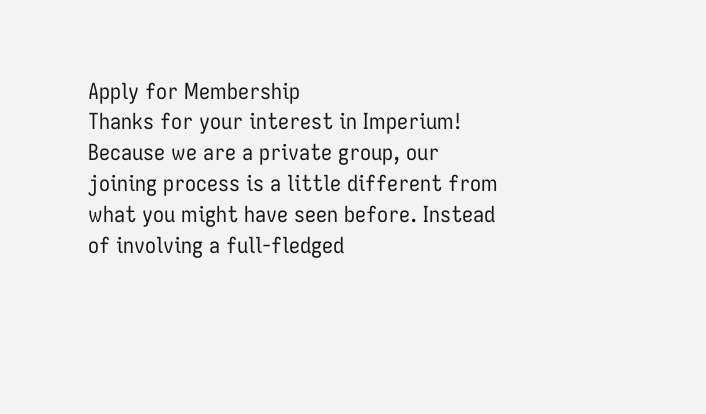Apply for Membership
Thanks for your interest in Imperium! Because we are a private group, our joining process is a little different from what you might have seen before. Instead of involving a full-fledged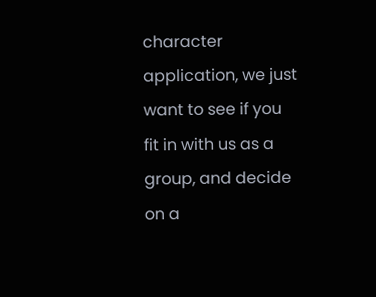character application, we just want to see if you fit in with us as a group, and decide on a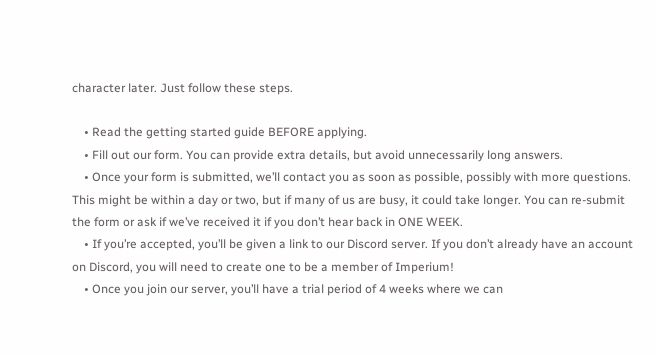character later. Just follow these steps.

    • Read the getting started guide BEFORE applying.
    • Fill out our form. You can provide extra details, but avoid unnecessarily long answers.
    • Once your form is submitted, we’ll contact you as soon as possible, possibly with more questions. This might be within a day or two, but if many of us are busy, it could take longer. You can re-submit the form or ask if we’ve received it if you don’t hear back in ONE WEEK.
    • If you’re accepted, you’ll be given a link to our Discord server. If you don’t already have an account on Discord, you will need to create one to be a member of Imperium!
    • Once you join our server, you’ll have a trial period of 4 weeks where we can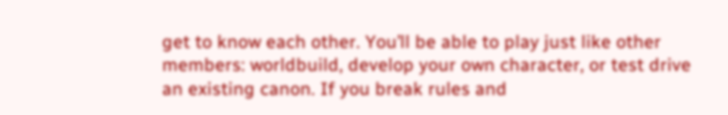get to know each other. You’ll be able to play just like other members: worldbuild, develop your own character, or test drive an existing canon. If you break rules and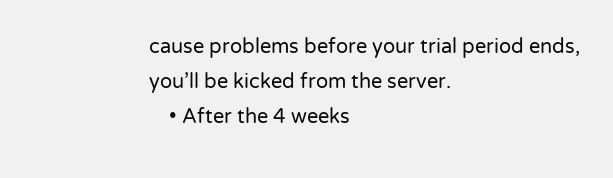cause problems before your trial period ends, you’ll be kicked from the server.
    • After the 4 weeks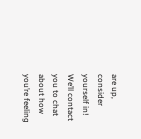are up, consider yourself in! We’ll contact you to chat about how you’re feeling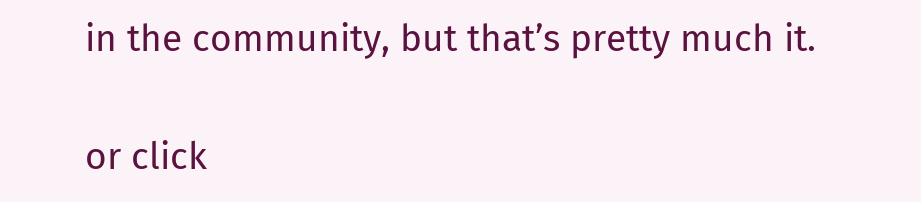in the community, but that’s pretty much it.

or click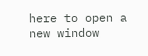here to open a new window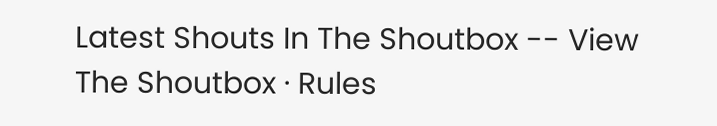Latest Shouts In The Shoutbox -- View The Shoutbox · Rules